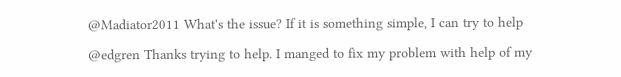@Madiator2011 What's the issue? If it is something simple, I can try to help

@edgren Thanks trying to help. I manged to fix my problem with help of my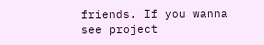friends. If you wanna see project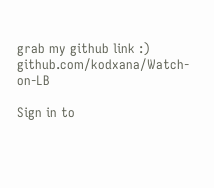grab my github link :) github.com/kodxana/Watch-on-LB

Sign in to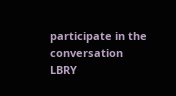participate in the conversation
LBRY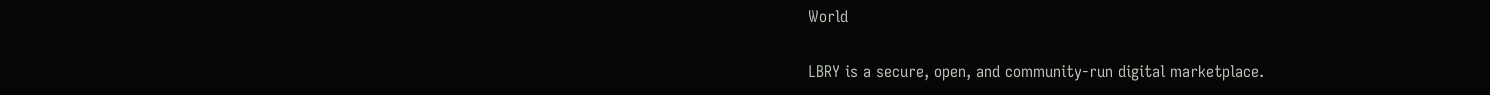World

LBRY is a secure, open, and community-run digital marketplace.